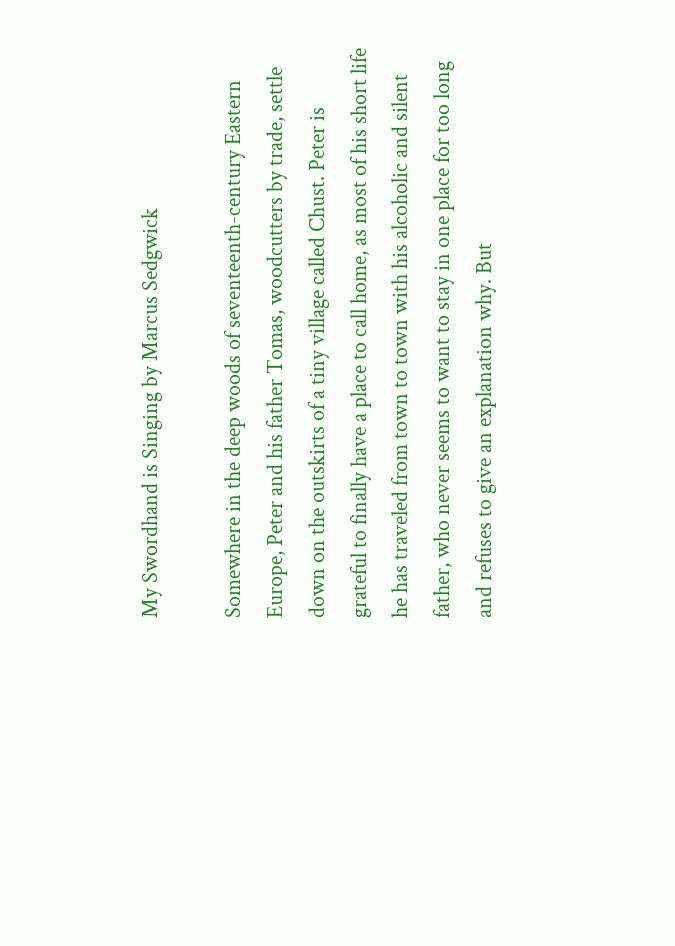My Swordhand is Singing by Marcus Sedgwick

Somewhere in the deep woods of seventeenth-century Eastern Europe, Peter and his father Tomas, woodcutters by trade, settle down on the outskirts of a tiny village called Chust. Peter is grateful to finally have a place to call home, as most of his short life he has traveled from town to town with his alcoholic and silent father, who never seems to want to stay in one place for too long and refuses to give an explanation why. But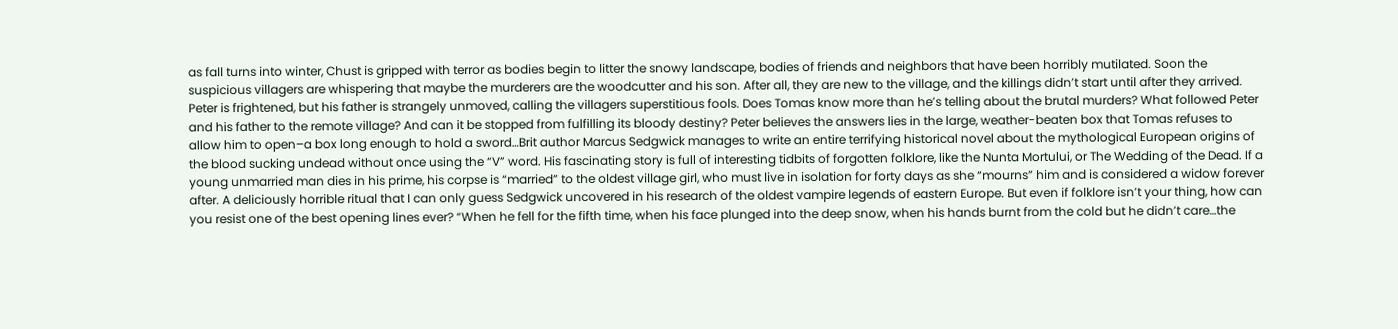as fall turns into winter, Chust is gripped with terror as bodies begin to litter the snowy landscape, bodies of friends and neighbors that have been horribly mutilated. Soon the suspicious villagers are whispering that maybe the murderers are the woodcutter and his son. After all, they are new to the village, and the killings didn’t start until after they arrived. Peter is frightened, but his father is strangely unmoved, calling the villagers superstitious fools. Does Tomas know more than he’s telling about the brutal murders? What followed Peter and his father to the remote village? And can it be stopped from fulfilling its bloody destiny? Peter believes the answers lies in the large, weather-beaten box that Tomas refuses to allow him to open–a box long enough to hold a sword…Brit author Marcus Sedgwick manages to write an entire terrifying historical novel about the mythological European origins of the blood sucking undead without once using the “V” word. His fascinating story is full of interesting tidbits of forgotten folklore, like the Nunta Mortului, or The Wedding of the Dead. If a young unmarried man dies in his prime, his corpse is “married” to the oldest village girl, who must live in isolation for forty days as she “mourns” him and is considered a widow forever after. A deliciously horrible ritual that I can only guess Sedgwick uncovered in his research of the oldest vampire legends of eastern Europe. But even if folklore isn’t your thing, how can you resist one of the best opening lines ever? “When he fell for the fifth time, when his face plunged into the deep snow, when his hands burnt from the cold but he didn’t care…the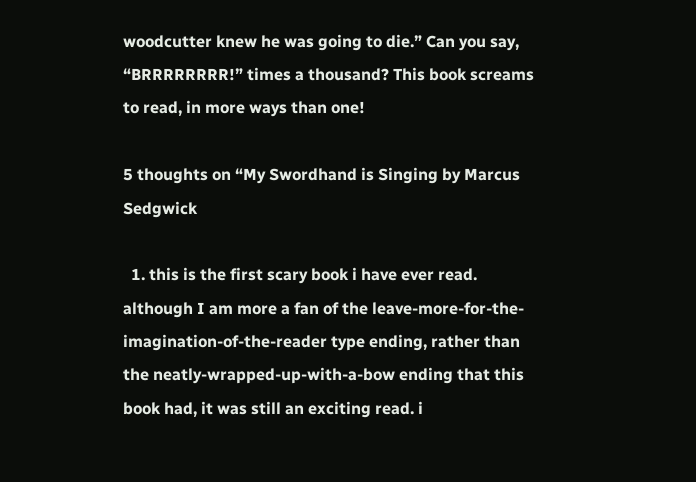woodcutter knew he was going to die.” Can you say, “BRRRRRRRR!” times a thousand? This book screams to read, in more ways than one!

5 thoughts on “My Swordhand is Singing by Marcus Sedgwick

  1. this is the first scary book i have ever read. although I am more a fan of the leave-more-for-the-imagination-of-the-reader type ending, rather than the neatly-wrapped-up-with-a-bow ending that this book had, it was still an exciting read. i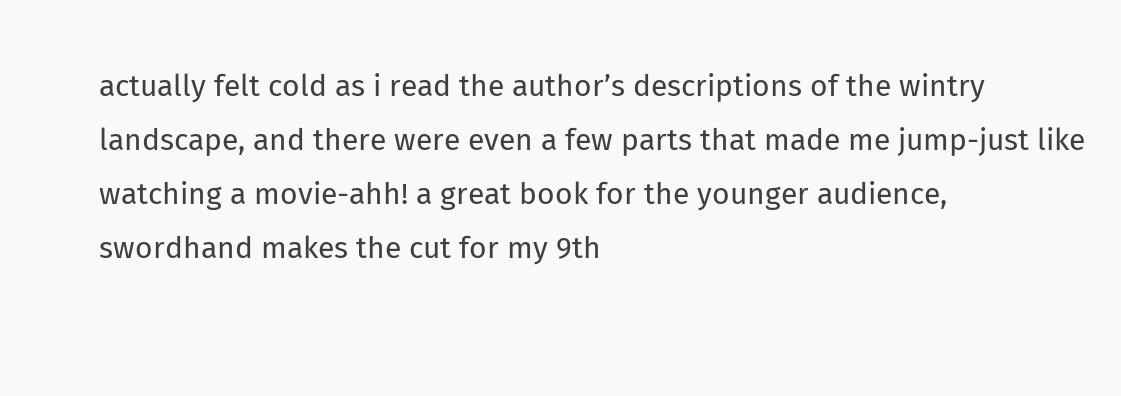actually felt cold as i read the author’s descriptions of the wintry landscape, and there were even a few parts that made me jump-just like watching a movie-ahh! a great book for the younger audience, swordhand makes the cut for my 9th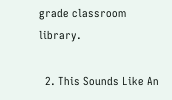grade classroom library.

  2. This Sounds Like An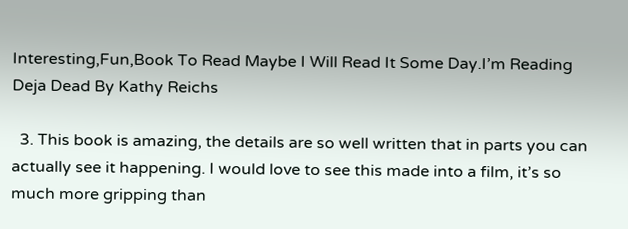Interesting,Fun,Book To Read Maybe I Will Read It Some Day.I’m Reading Deja Dead By Kathy Reichs

  3. This book is amazing, the details are so well written that in parts you can actually see it happening. I would love to see this made into a film, it’s so much more gripping than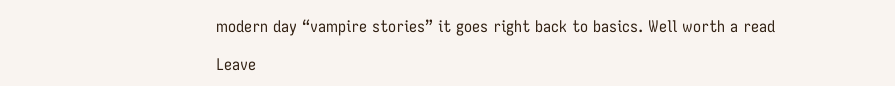modern day “vampire stories” it goes right back to basics. Well worth a read

Leave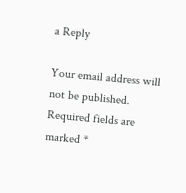a Reply

Your email address will not be published. Required fields are marked *